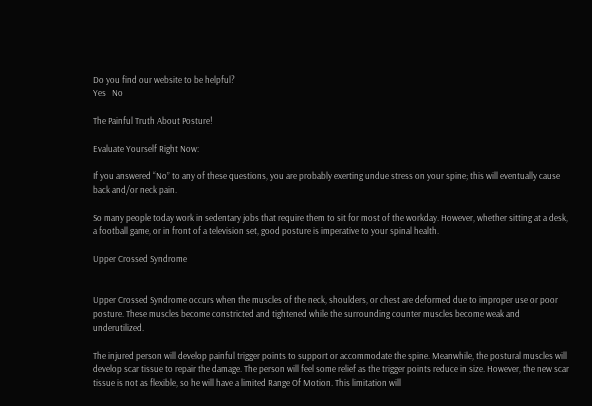Do you find our website to be helpful?
Yes   No

The Painful Truth About Posture!

Evaluate Yourself Right Now:

If you answered “No” to any of these questions, you are probably exerting undue stress on your spine; this will eventually cause back and/or neck pain.

So many people today work in sedentary jobs that require them to sit for most of the workday. However, whether sitting at a desk, a football game, or in front of a television set, good posture is imperative to your spinal health.

Upper Crossed Syndrome


Upper Crossed Syndrome occurs when the muscles of the neck, shoulders, or chest are deformed due to improper use or poor posture. These muscles become constricted and tightened while the surrounding counter muscles become weak and underutilized.

The injured person will develop painful trigger points to support or accommodate the spine. Meanwhile, the postural muscles will develop scar tissue to repair the damage. The person will feel some relief as the trigger points reduce in size. However, the new scar tissue is not as flexible, so he will have a limited Range Of Motion. This limitation will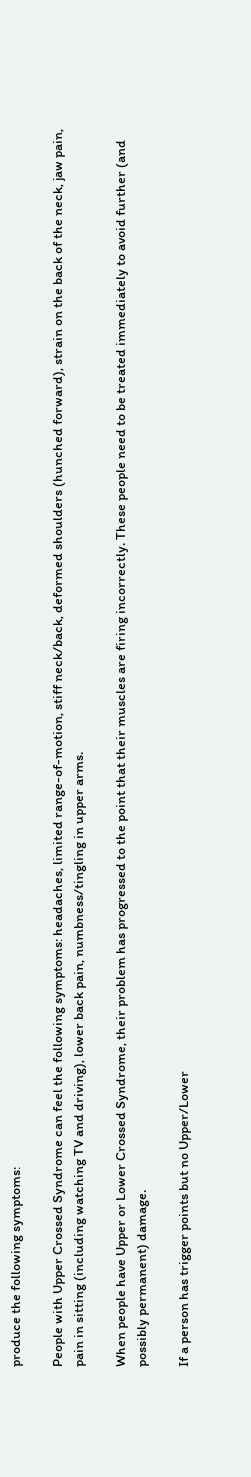produce the following symptoms:

People with Upper Crossed Syndrome can feel the following symptoms: headaches, limited range-of-motion, stiff neck/back, deformed shoulders (hunched forward), strain on the back of the neck, jaw pain, pain in sitting (including watching TV and driving), lower back pain, numbness/tingling in upper arms.

When people have Upper or Lower Crossed Syndrome, their problem has progressed to the point that their muscles are firing incorrectly. These people need to be treated immediately to avoid further (and possibly permanent) damage.

If a person has trigger points but no Upper/Lower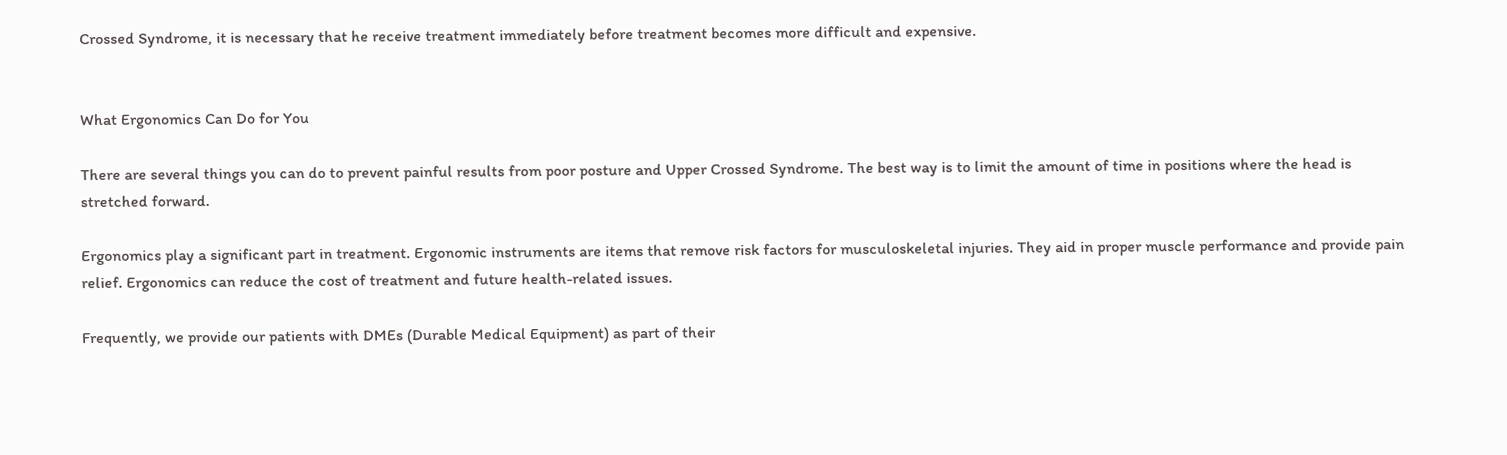Crossed Syndrome, it is necessary that he receive treatment immediately before treatment becomes more difficult and expensive.


What Ergonomics Can Do for You

There are several things you can do to prevent painful results from poor posture and Upper Crossed Syndrome. The best way is to limit the amount of time in positions where the head is stretched forward.

Ergonomics play a significant part in treatment. Ergonomic instruments are items that remove risk factors for musculoskeletal injuries. They aid in proper muscle performance and provide pain relief. Ergonomics can reduce the cost of treatment and future health-related issues.

Frequently, we provide our patients with DMEs (Durable Medical Equipment) as part of their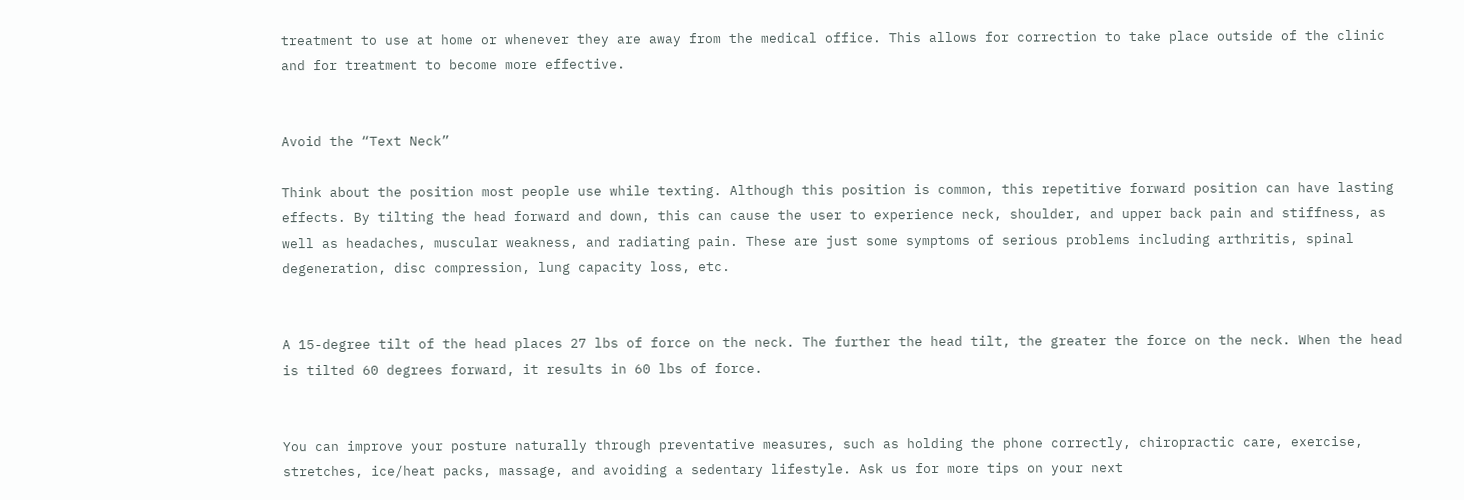treatment to use at home or whenever they are away from the medical office. This allows for correction to take place outside of the clinic and for treatment to become more effective.


Avoid the “Text Neck”

Think about the position most people use while texting. Although this position is common, this repetitive forward position can have lasting effects. By tilting the head forward and down, this can cause the user to experience neck, shoulder, and upper back pain and stiffness, as well as headaches, muscular weakness, and radiating pain. These are just some symptoms of serious problems including arthritis, spinal degeneration, disc compression, lung capacity loss, etc.


A 15-degree tilt of the head places 27 lbs of force on the neck. The further the head tilt, the greater the force on the neck. When the head is tilted 60 degrees forward, it results in 60 lbs of force.


You can improve your posture naturally through preventative measures, such as holding the phone correctly, chiropractic care, exercise, stretches, ice/heat packs, massage, and avoiding a sedentary lifestyle. Ask us for more tips on your next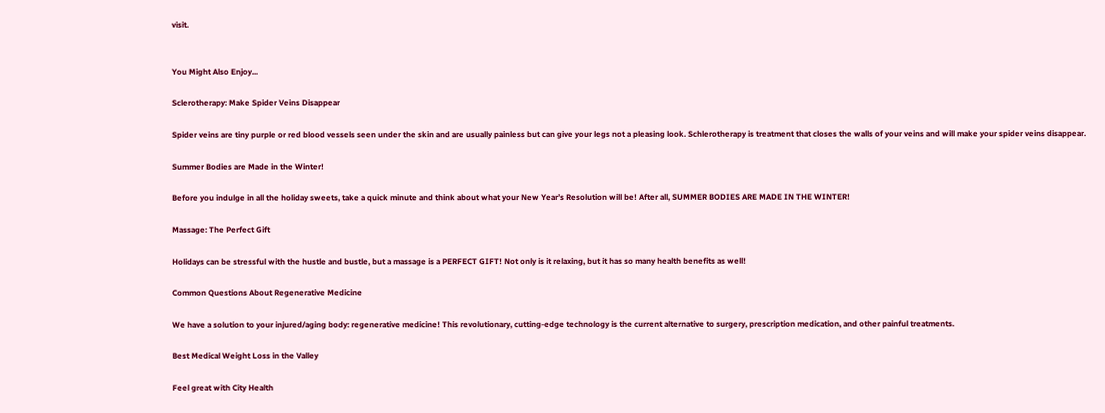visit.


You Might Also Enjoy...

Sclerotherapy: Make Spider Veins Disappear

Spider veins are tiny purple or red blood vessels seen under the skin and are usually painless but can give your legs not a pleasing look. Schlerotherapy is treatment that closes the walls of your veins and will make your spider veins disappear.

Summer Bodies are Made in the Winter!

Before you indulge in all the holiday sweets, take a quick minute and think about what your New Year’s Resolution will be! After all, SUMMER BODIES ARE MADE IN THE WINTER!

Massage: The Perfect Gift

Holidays can be stressful with the hustle and bustle, but a massage is a PERFECT GIFT! Not only is it relaxing, but it has so many health benefits as well!

Common Questions About Regenerative Medicine

We have a solution to your injured/aging body: regenerative medicine! This revolutionary, cutting-edge technology is the current alternative to surgery, prescription medication, and other painful treatments.

Best Medical Weight Loss in the Valley

Feel great with City Health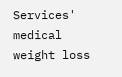Services' medical weight loss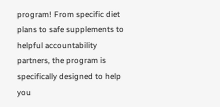program! From specific diet plans to safe supplements to helpful accountability partners, the program is specifically designed to help you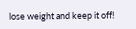lose weight and keep it off!